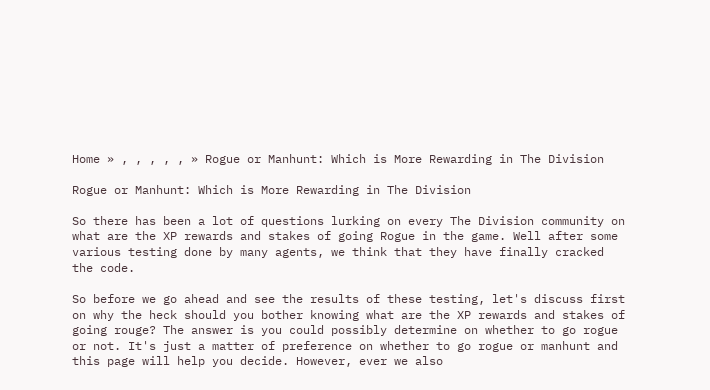Home » , , , , , » Rogue or Manhunt: Which is More Rewarding in The Division

Rogue or Manhunt: Which is More Rewarding in The Division

So there has been a lot of questions lurking on every The Division community on what are the XP rewards and stakes of going Rogue in the game. Well after some various testing done by many agents, we think that they have finally cracked the code.

So before we go ahead and see the results of these testing, let's discuss first on why the heck should you bother knowing what are the XP rewards and stakes of going rouge? The answer is you could possibly determine on whether to go rogue or not. It's just a matter of preference on whether to go rogue or manhunt and this page will help you decide. However, ever we also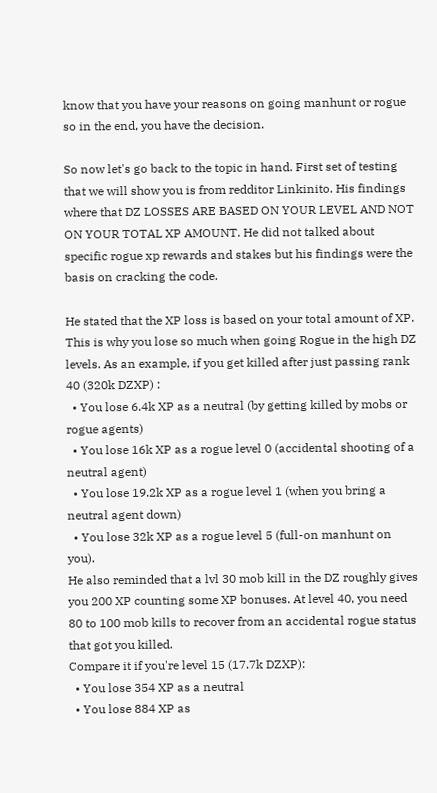know that you have your reasons on going manhunt or rogue so in the end, you have the decision.

So now let's go back to the topic in hand. First set of testing that we will show you is from redditor Linkinito. His findings where that DZ LOSSES ARE BASED ON YOUR LEVEL AND NOT ON YOUR TOTAL XP AMOUNT. He did not talked about specific rogue xp rewards and stakes but his findings were the basis on cracking the code.

He stated that the XP loss is based on your total amount of XP. This is why you lose so much when going Rogue in the high DZ levels. As an example, if you get killed after just passing rank 40 (320k DZXP) :
  • You lose 6.4k XP as a neutral (by getting killed by mobs or rogue agents)
  • You lose 16k XP as a rogue level 0 (accidental shooting of a neutral agent)
  • You lose 19.2k XP as a rogue level 1 (when you bring a neutral agent down)
  • You lose 32k XP as a rogue level 5 (full-on manhunt on you).
He also reminded that a lvl 30 mob kill in the DZ roughly gives you 200 XP counting some XP bonuses. At level 40, you need 80 to 100 mob kills to recover from an accidental rogue status that got you killed.
Compare it if you're level 15 (17.7k DZXP):
  • You lose 354 XP as a neutral
  • You lose 884 XP as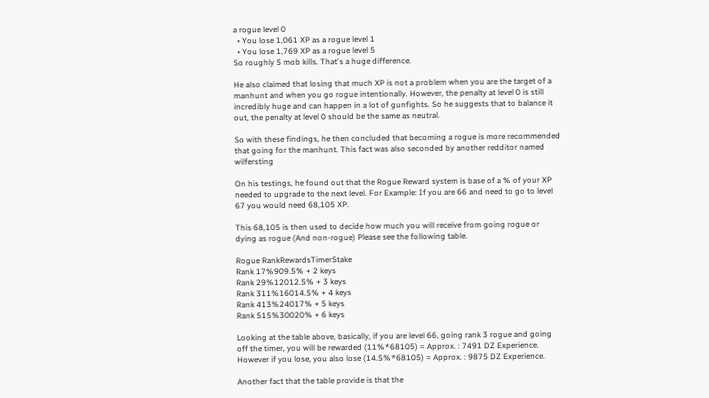a rogue level 0
  • You lose 1,061 XP as a rogue level 1
  • You lose 1,769 XP as a rogue level 5
So roughly 5 mob kills. That's a huge difference.

He also claimed that losing that much XP is not a problem when you are the target of a manhunt and when you go rogue intentionally. However, the penalty at level 0 is still incredibly huge and can happen in a lot of gunfights. So he suggests that to balance it out, the penalty at level 0 should be the same as neutral.

So with these findings, he then concluded that becoming a rogue is more recommended that going for the manhunt. This fact was also seconded by another redditor named wilfersting

On his testings, he found out that the Rogue Reward system is base of a % of your XP needed to upgrade to the next level. For Example: If you are 66 and need to go to level 67 you would need 68,105 XP.

This 68,105 is then used to decide how much you will receive from going rogue or dying as rogue (And non-rogue) Please see the following table.

Rogue RankRewardsTimerStake
Rank 17%909.5% + 2 keys
Rank 29%12012.5% + 3 keys
Rank 311%16014.5% + 4 keys
Rank 413%24017% + 5 keys
Rank 515%30020% + 6 keys

Looking at the table above, basically, if you are level 66, going rank 3 rogue and going off the timer, you will be rewarded (11%*68105) = Approx. : 7491 DZ Experience. However if you lose, you also lose (14.5%*68105) = Approx. : 9875 DZ Experience.

Another fact that the table provide is that the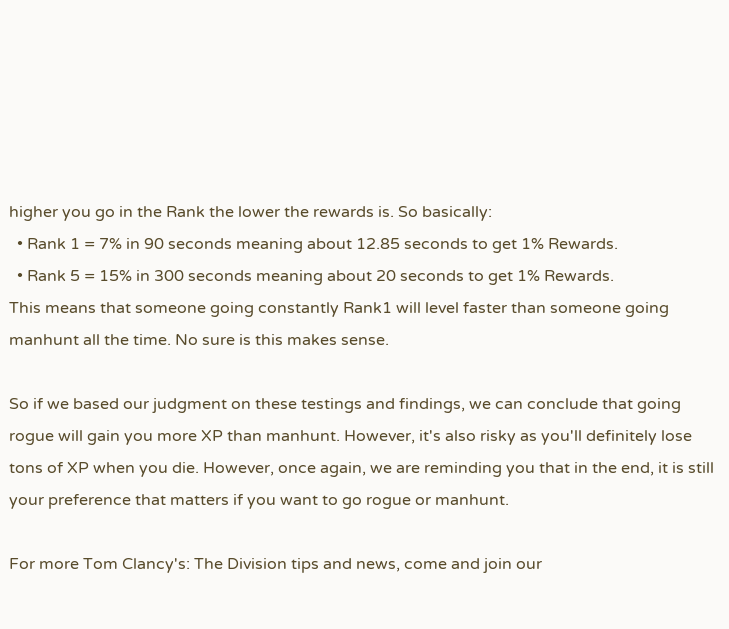higher you go in the Rank the lower the rewards is. So basically:
  • Rank 1 = 7% in 90 seconds meaning about 12.85 seconds to get 1% Rewards.
  • Rank 5 = 15% in 300 seconds meaning about 20 seconds to get 1% Rewards.
This means that someone going constantly Rank1 will level faster than someone going manhunt all the time. No sure is this makes sense.

So if we based our judgment on these testings and findings, we can conclude that going rogue will gain you more XP than manhunt. However, it's also risky as you'll definitely lose tons of XP when you die. However, once again, we are reminding you that in the end, it is still your preference that matters if you want to go rogue or manhunt.

For more Tom Clancy's: The Division tips and news, come and join our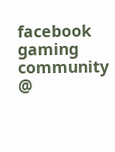facebook gaming community @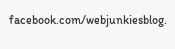facebook.com/webjunkiesblog.